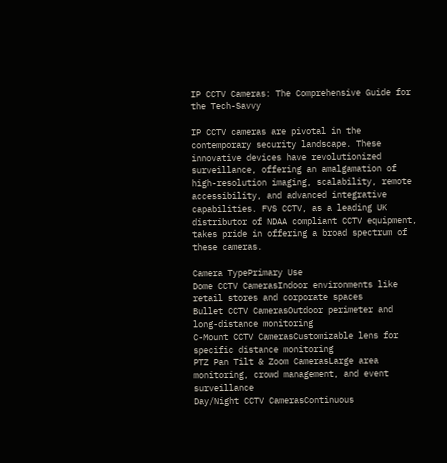IP CCTV Cameras: The Comprehensive Guide for the Tech-Savvy

IP CCTV cameras are pivotal in the contemporary security landscape. These innovative devices have revolutionized surveillance, offering an amalgamation of high-resolution imaging, scalability, remote accessibility, and advanced integrative capabilities. FVS CCTV, as a leading UK distributor of NDAA compliant CCTV equipment, takes pride in offering a broad spectrum of these cameras.

Camera TypePrimary Use
Dome CCTV CamerasIndoor environments like retail stores and corporate spaces
Bullet CCTV CamerasOutdoor perimeter and long-distance monitoring
C-Mount CCTV CamerasCustomizable lens for specific distance monitoring
PTZ Pan Tilt & Zoom CamerasLarge area monitoring, crowd management, and event surveillance
Day/Night CCTV CamerasContinuous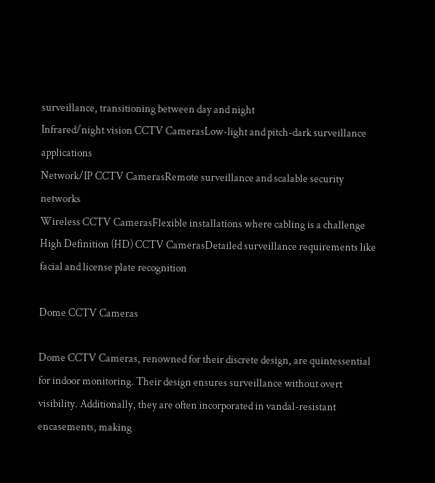surveillance, transitioning between day and night
Infrared/night vision CCTV CamerasLow-light and pitch-dark surveillance applications
Network/IP CCTV CamerasRemote surveillance and scalable security networks
Wireless CCTV CamerasFlexible installations where cabling is a challenge
High Definition (HD) CCTV CamerasDetailed surveillance requirements like facial and license plate recognition

Dome CCTV Cameras

Dome CCTV Cameras, renowned for their discrete design, are quintessential for indoor monitoring. Their design ensures surveillance without overt visibility. Additionally, they are often incorporated in vandal-resistant encasements, making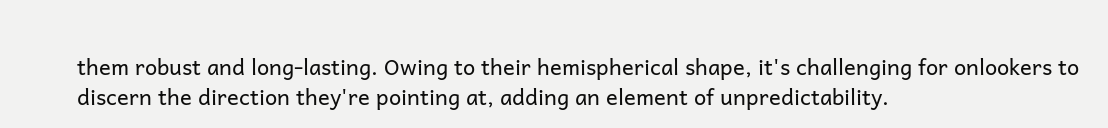them robust and long-lasting. Owing to their hemispherical shape, it's challenging for onlookers to discern the direction they're pointing at, adding an element of unpredictability.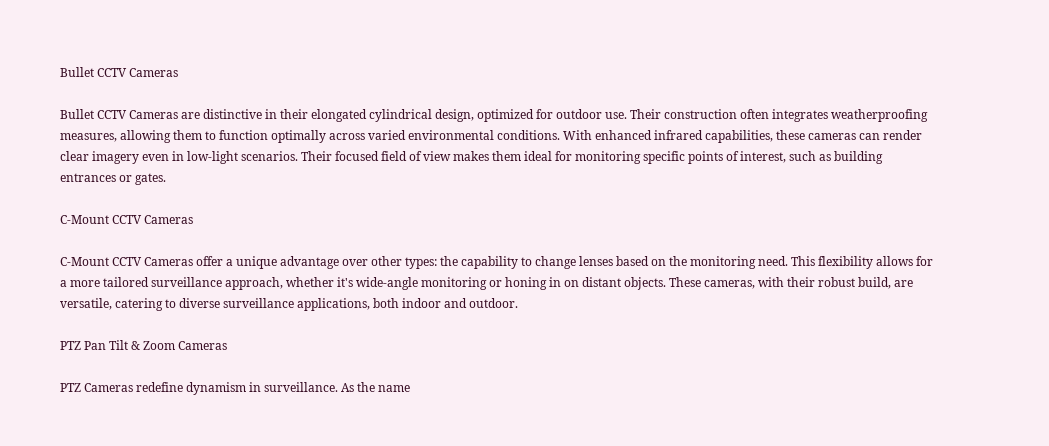Bullet CCTV Cameras

Bullet CCTV Cameras are distinctive in their elongated cylindrical design, optimized for outdoor use. Their construction often integrates weatherproofing measures, allowing them to function optimally across varied environmental conditions. With enhanced infrared capabilities, these cameras can render clear imagery even in low-light scenarios. Their focused field of view makes them ideal for monitoring specific points of interest, such as building entrances or gates.

C-Mount CCTV Cameras

C-Mount CCTV Cameras offer a unique advantage over other types: the capability to change lenses based on the monitoring need. This flexibility allows for a more tailored surveillance approach, whether it's wide-angle monitoring or honing in on distant objects. These cameras, with their robust build, are versatile, catering to diverse surveillance applications, both indoor and outdoor.

PTZ Pan Tilt & Zoom Cameras

PTZ Cameras redefine dynamism in surveillance. As the name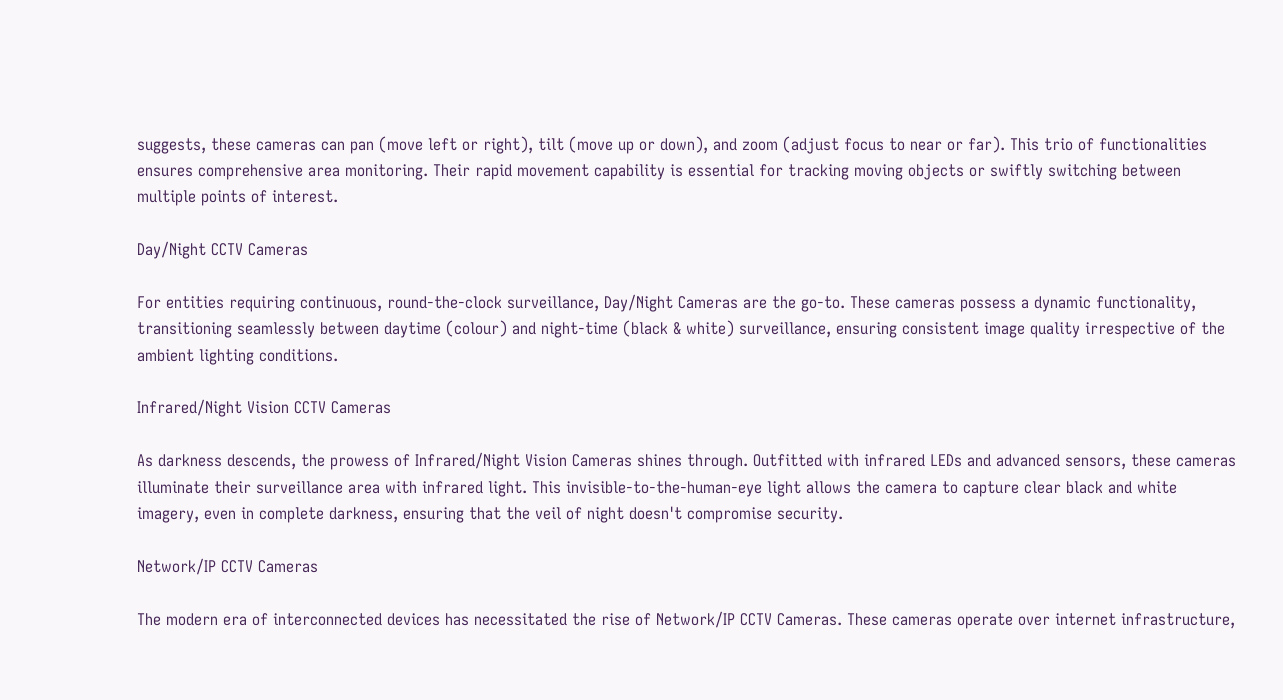suggests, these cameras can pan (move left or right), tilt (move up or down), and zoom (adjust focus to near or far). This trio of functionalities ensures comprehensive area monitoring. Their rapid movement capability is essential for tracking moving objects or swiftly switching between multiple points of interest.

Day/Night CCTV Cameras

For entities requiring continuous, round-the-clock surveillance, Day/Night Cameras are the go-to. These cameras possess a dynamic functionality, transitioning seamlessly between daytime (colour) and night-time (black & white) surveillance, ensuring consistent image quality irrespective of the ambient lighting conditions.

Infrared/Night Vision CCTV Cameras

As darkness descends, the prowess of Infrared/Night Vision Cameras shines through. Outfitted with infrared LEDs and advanced sensors, these cameras illuminate their surveillance area with infrared light. This invisible-to-the-human-eye light allows the camera to capture clear black and white imagery, even in complete darkness, ensuring that the veil of night doesn't compromise security.

Network/IP CCTV Cameras

The modern era of interconnected devices has necessitated the rise of Network/IP CCTV Cameras. These cameras operate over internet infrastructure,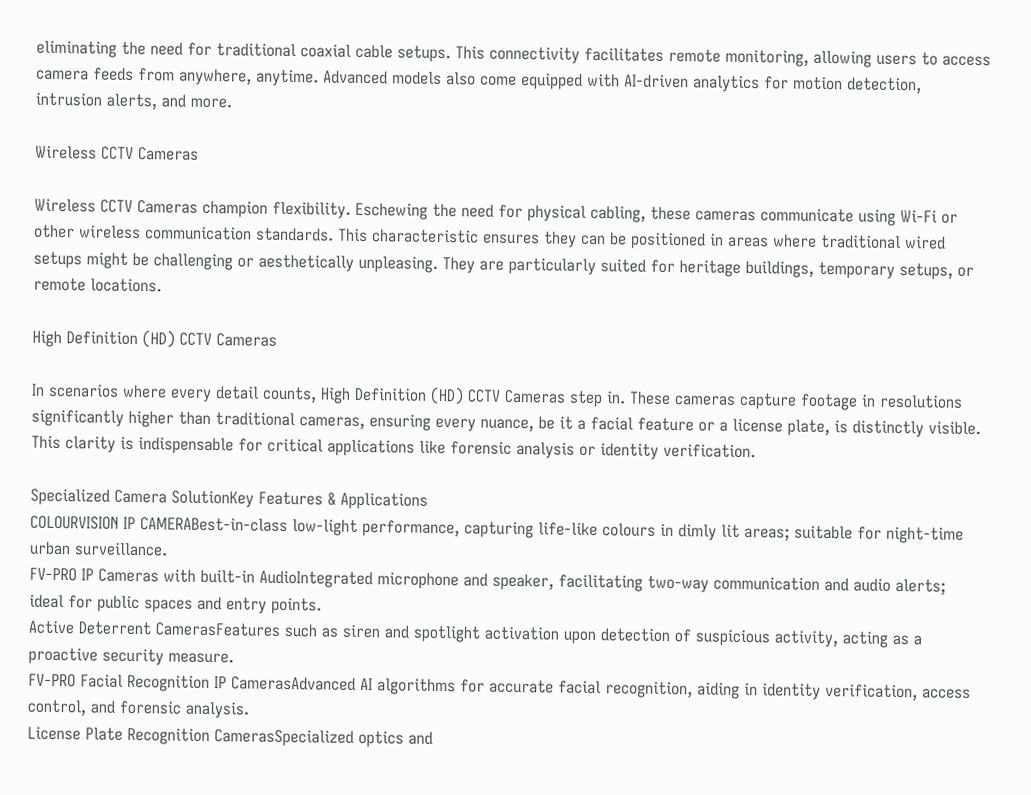eliminating the need for traditional coaxial cable setups. This connectivity facilitates remote monitoring, allowing users to access camera feeds from anywhere, anytime. Advanced models also come equipped with AI-driven analytics for motion detection, intrusion alerts, and more.

Wireless CCTV Cameras

Wireless CCTV Cameras champion flexibility. Eschewing the need for physical cabling, these cameras communicate using Wi-Fi or other wireless communication standards. This characteristic ensures they can be positioned in areas where traditional wired setups might be challenging or aesthetically unpleasing. They are particularly suited for heritage buildings, temporary setups, or remote locations.

High Definition (HD) CCTV Cameras

In scenarios where every detail counts, High Definition (HD) CCTV Cameras step in. These cameras capture footage in resolutions significantly higher than traditional cameras, ensuring every nuance, be it a facial feature or a license plate, is distinctly visible. This clarity is indispensable for critical applications like forensic analysis or identity verification.

Specialized Camera SolutionKey Features & Applications
COLOURVISION IP CAMERABest-in-class low-light performance, capturing life-like colours in dimly lit areas; suitable for night-time urban surveillance.
FV-PRO IP Cameras with built-in AudioIntegrated microphone and speaker, facilitating two-way communication and audio alerts; ideal for public spaces and entry points.
Active Deterrent CamerasFeatures such as siren and spotlight activation upon detection of suspicious activity, acting as a proactive security measure.
FV-PRO Facial Recognition IP CamerasAdvanced AI algorithms for accurate facial recognition, aiding in identity verification, access control, and forensic analysis.
License Plate Recognition CamerasSpecialized optics and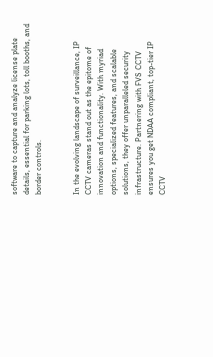software to capture and analyze license plate details, essential for parking lots, toll booths, and border controls.


In the evolving landscape of surveillance, IP CCTV cameras stand out as the epitome of innovation and functionality. With myriad options, specialized features, and scalable solutions, they offer unparalleled security infrastructure. Partnering with FVS CCTV ensures you get NDAA compliant, top-tier IP CCTV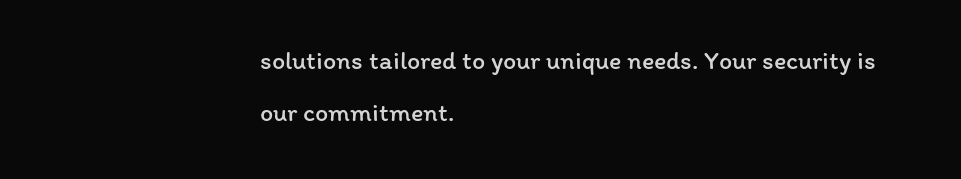solutions tailored to your unique needs. Your security is our commitment.